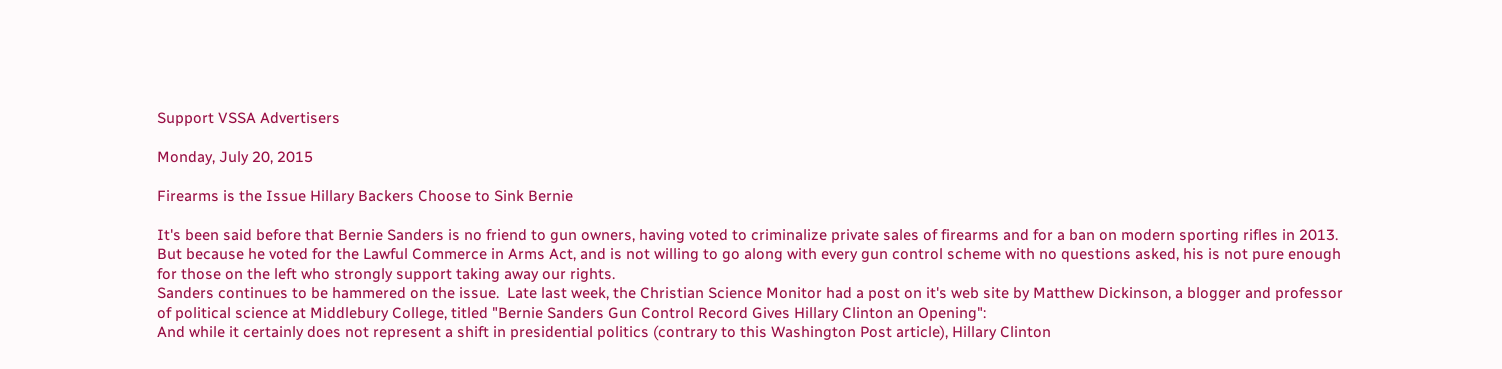Support VSSA Advertisers

Monday, July 20, 2015

Firearms is the Issue Hillary Backers Choose to Sink Bernie

It's been said before that Bernie Sanders is no friend to gun owners, having voted to criminalize private sales of firearms and for a ban on modern sporting rifles in 2013.  But because he voted for the Lawful Commerce in Arms Act, and is not willing to go along with every gun control scheme with no questions asked, his is not pure enough for those on the left who strongly support taking away our rights.
Sanders continues to be hammered on the issue.  Late last week, the Christian Science Monitor had a post on it's web site by Matthew Dickinson, a blogger and professor of political science at Middlebury College, titled "Bernie Sanders Gun Control Record Gives Hillary Clinton an Opening":
And while it certainly does not represent a shift in presidential politics (contrary to this Washington Post article), Hillary Clinton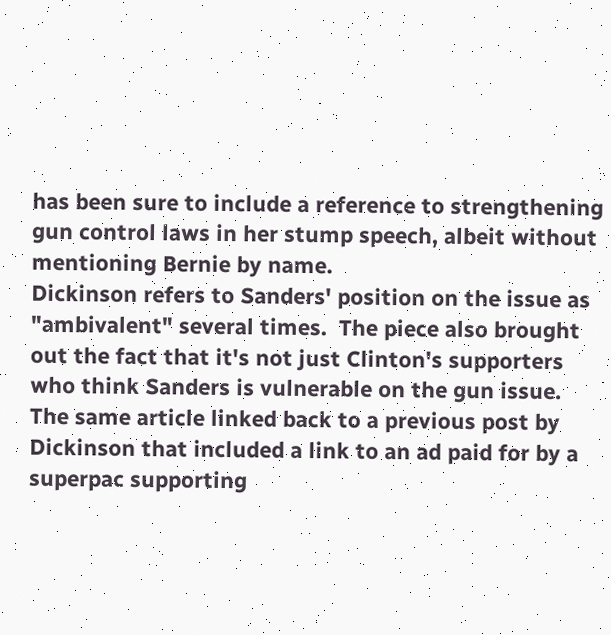has been sure to include a reference to strengthening gun control laws in her stump speech, albeit without mentioning Bernie by name.
Dickinson refers to Sanders' position on the issue as "ambivalent" several times.  The piece also brought out the fact that it's not just Clinton's supporters who think Sanders is vulnerable on the gun issue.  The same article linked back to a previous post by Dickinson that included a link to an ad paid for by a superpac supporting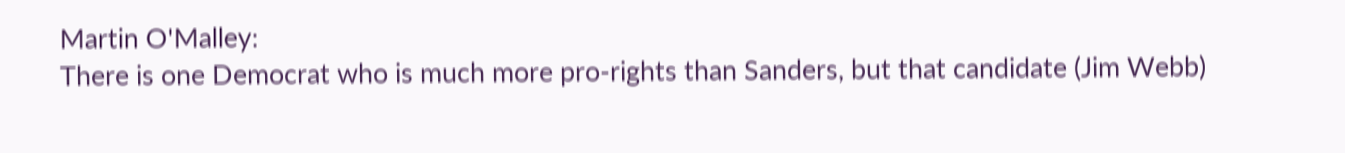Martin O'Malley:
There is one Democrat who is much more pro-rights than Sanders, but that candidate (Jim Webb)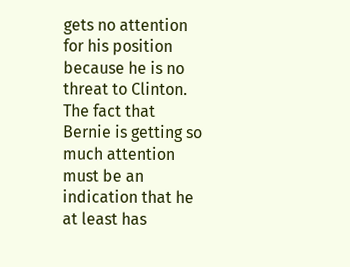gets no attention for his position because he is no threat to Clinton.  The fact that Bernie is getting so much attention must be an indication that he at least has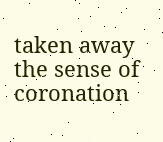taken away the sense of coronation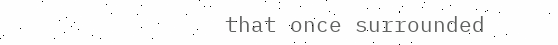that once surrounded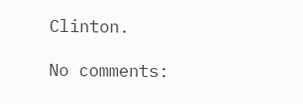Clinton.

No comments: